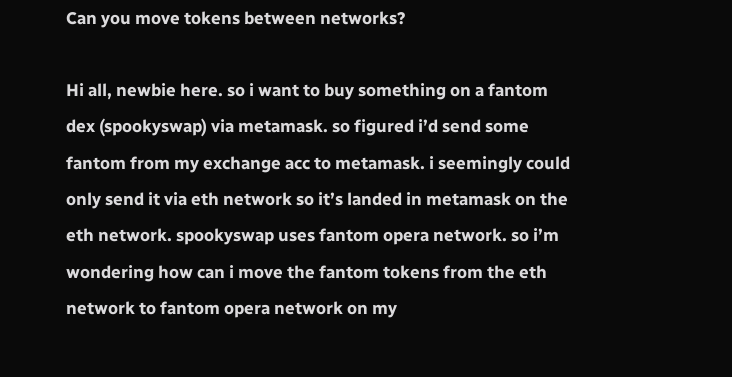Can you move tokens between networks?

Hi all, newbie here. so i want to buy something on a fantom dex (spookyswap) via metamask. so figured i’d send some fantom from my exchange acc to metamask. i seemingly could only send it via eth network so it’s landed in metamask on the eth network. spookyswap uses fantom opera network. so i’m wondering how can i move the fantom tokens from the eth network to fantom opera network on my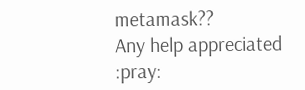metamask??
Any help appreciated :pray: